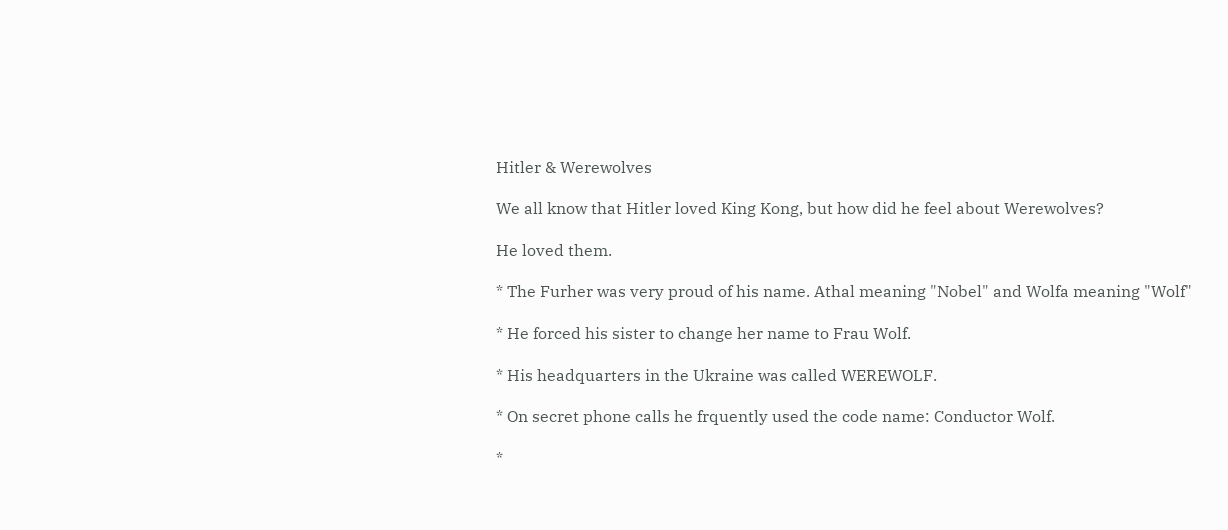Hitler & Werewolves

We all know that Hitler loved King Kong, but how did he feel about Werewolves?

He loved them.

* The Furher was very proud of his name. Athal meaning "Nobel" and Wolfa meaning "Wolf"

* He forced his sister to change her name to Frau Wolf.

* His headquarters in the Ukraine was called WEREWOLF.

* On secret phone calls he frquently used the code name: Conductor Wolf.

*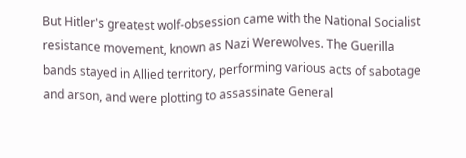But Hitler's greatest wolf-obsession came with the National Socialist resistance movement, known as Nazi Werewolves. The Guerilla bands stayed in Allied territory, performing various acts of sabotage and arson, and were plotting to assassinate General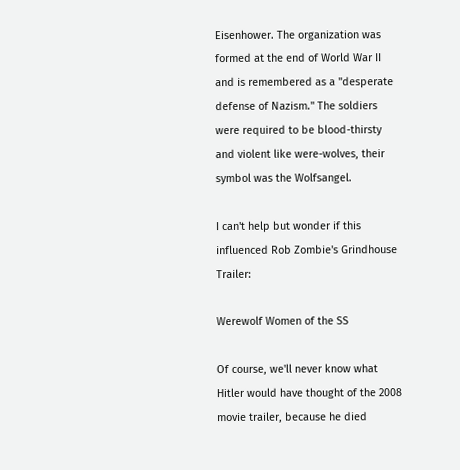Eisenhower. The organization was formed at the end of World War II and is remembered as a "desperate defense of Nazism." The soldiers were required to be blood-thirsty and violent like were-wolves, their symbol was the Wolfsangel.

I can't help but wonder if this influenced Rob Zombie's Grindhouse Trailer:

Werewolf Women of the SS

Of course, we'll never know what Hitler would have thought of the 2008 movie trailer, because he died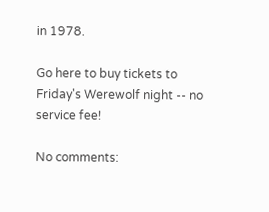in 1978.

Go here to buy tickets to Friday's Werewolf night -- no service fee!

No comments: